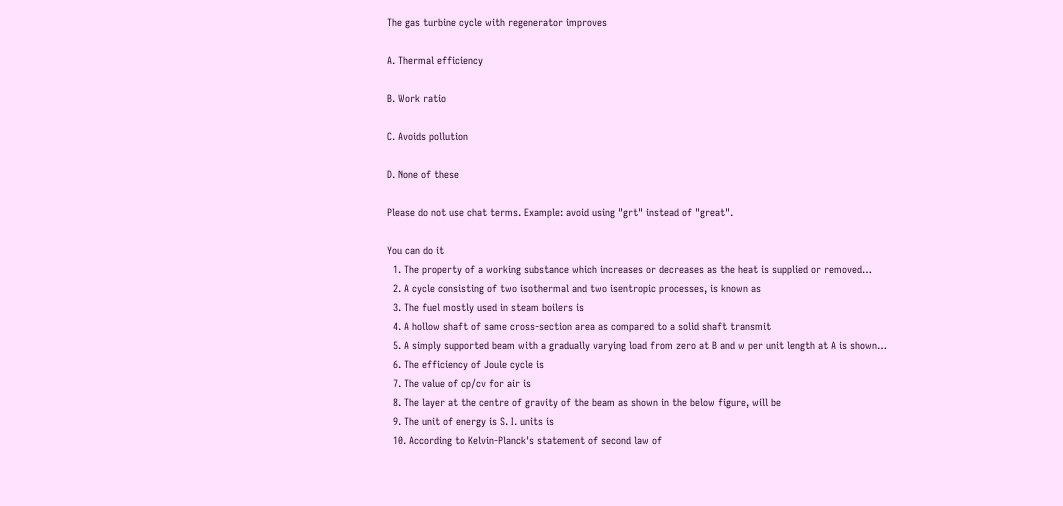The gas turbine cycle with regenerator improves

A. Thermal efficiency

B. Work ratio

C. Avoids pollution

D. None of these

Please do not use chat terms. Example: avoid using "grt" instead of "great".

You can do it
  1. The property of a working substance which increases or decreases as the heat is supplied or removed…
  2. A cycle consisting of two isothermal and two isentropic processes, is known as
  3. The fuel mostly used in steam boilers is
  4. A hollow shaft of same cross-section area as compared to a solid shaft transmit
  5. A simply supported beam with a gradually varying load from zero at B and w per unit length at A is shown…
  6. The efficiency of Joule cycle is
  7. The value of cp/cv for air is
  8. The layer at the centre of gravity of the beam as shown in the below figure, will be
  9. The unit of energy is S. I. units is
  10. According to Kelvin-Planck's statement of second law of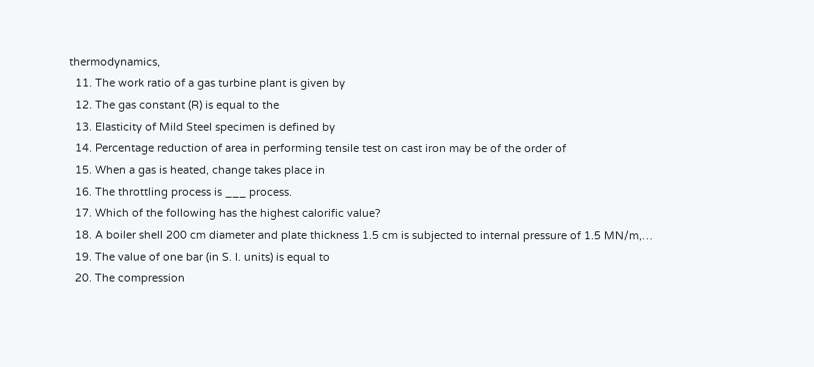thermodynamics,
  11. The work ratio of a gas turbine plant is given by
  12. The gas constant (R) is equal to the
  13. Elasticity of Mild Steel specimen is defined by
  14. Percentage reduction of area in performing tensile test on cast iron may be of the order of
  15. When a gas is heated, change takes place in
  16. The throttling process is ___ process.
  17. Which of the following has the highest calorific value?
  18. A boiler shell 200 cm diameter and plate thickness 1.5 cm is subjected to internal pressure of 1.5 MN/m,…
  19. The value of one bar (in S. I. units) is equal to
  20. The compression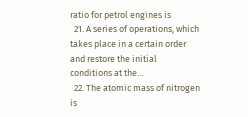ratio for petrol engines is
  21. A series of operations, which takes place in a certain order and restore the initial conditions at the…
  22. The atomic mass of nitrogen is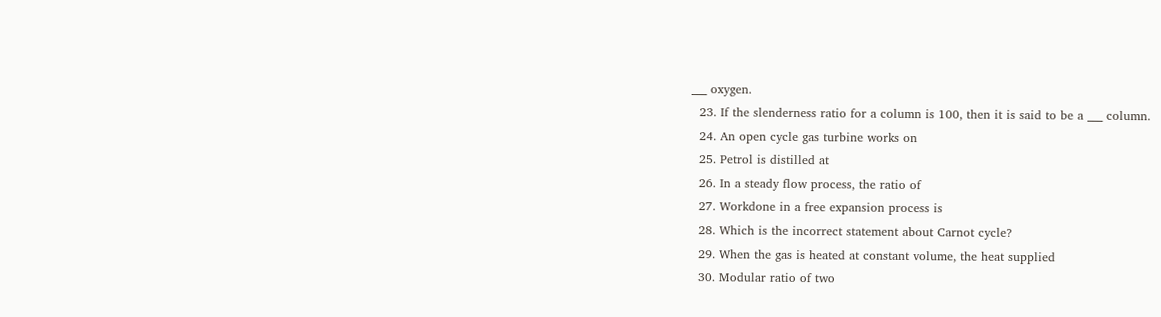___ oxygen.
  23. If the slenderness ratio for a column is 100, then it is said to be a ___ column.
  24. An open cycle gas turbine works on
  25. Petrol is distilled at
  26. In a steady flow process, the ratio of
  27. Workdone in a free expansion process is
  28. Which is the incorrect statement about Carnot cycle?
  29. When the gas is heated at constant volume, the heat supplied
  30. Modular ratio of two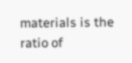materials is the ratio of